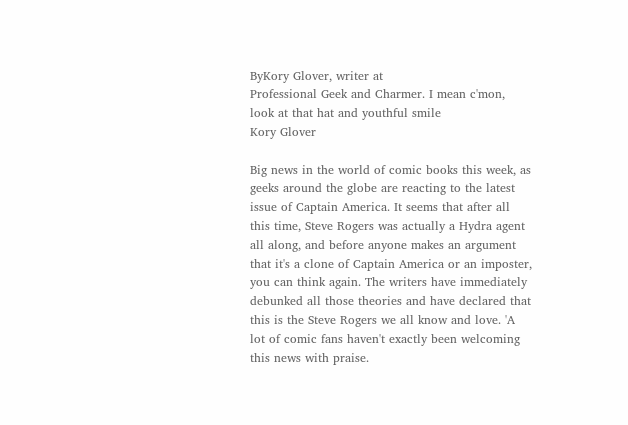ByKory Glover, writer at
Professional Geek and Charmer. I mean c'mon, look at that hat and youthful smile
Kory Glover

Big news in the world of comic books this week, as geeks around the globe are reacting to the latest issue of Captain America. It seems that after all this time, Steve Rogers was actually a Hydra agent all along, and before anyone makes an argument that it's a clone of Captain America or an imposter, you can think again. The writers have immediately debunked all those theories and have declared that this is the Steve Rogers we all know and love. 'A lot of comic fans haven't exactly been welcoming this news with praise.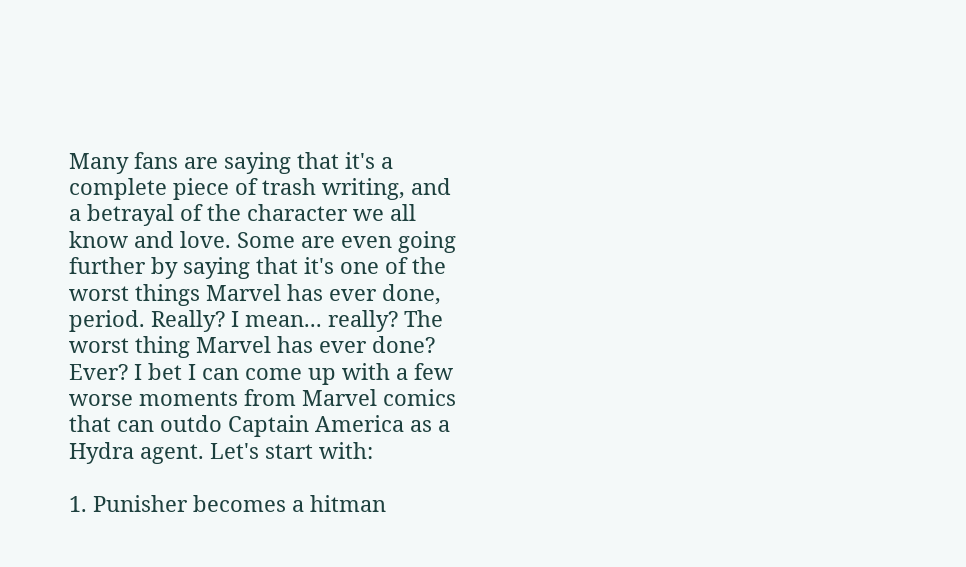Many fans are saying that it's a complete piece of trash writing, and a betrayal of the character we all know and love. Some are even going further by saying that it's one of the worst things Marvel has ever done, period. Really? I mean... really? The worst thing Marvel has ever done? Ever? I bet I can come up with a few worse moments from Marvel comics that can outdo Captain America as a Hydra agent. Let's start with:

1. Punisher becomes a hitman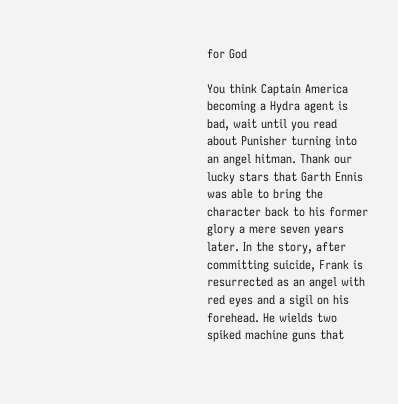for God

You think Captain America becoming a Hydra agent is bad, wait until you read about Punisher turning into an angel hitman. Thank our lucky stars that Garth Ennis was able to bring the character back to his former glory a mere seven years later. In the story, after committing suicide, Frank is resurrected as an angel with red eyes and a sigil on his forehead. He wields two spiked machine guns that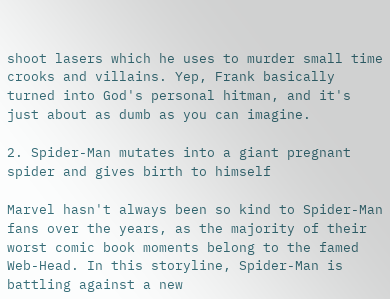shoot lasers which he uses to murder small time crooks and villains. Yep, Frank basically turned into God's personal hitman, and it's just about as dumb as you can imagine.

2. Spider-Man mutates into a giant pregnant spider and gives birth to himself

Marvel hasn't always been so kind to Spider-Man fans over the years, as the majority of their worst comic book moments belong to the famed Web-Head. In this storyline, Spider-Man is battling against a new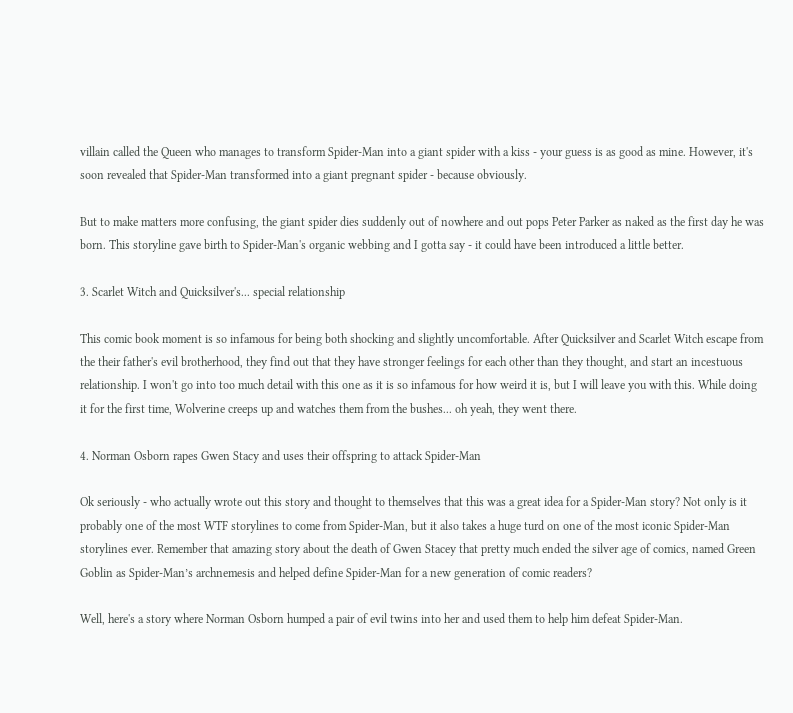villain called the Queen who manages to transform Spider-Man into a giant spider with a kiss - your guess is as good as mine. However, it's soon revealed that Spider-Man transformed into a giant pregnant spider - because obviously.

But to make matters more confusing, the giant spider dies suddenly out of nowhere and out pops Peter Parker as naked as the first day he was born. This storyline gave birth to Spider-Man's organic webbing and I gotta say - it could have been introduced a little better.

3. Scarlet Witch and Quicksilver's... special relationship

This comic book moment is so infamous for being both shocking and slightly uncomfortable. After Quicksilver and Scarlet Witch escape from the their father's evil brotherhood, they find out that they have stronger feelings for each other than they thought, and start an incestuous relationship. I won't go into too much detail with this one as it is so infamous for how weird it is, but I will leave you with this. While doing it for the first time, Wolverine creeps up and watches them from the bushes... oh yeah, they went there.

4. Norman Osborn rapes Gwen Stacy and uses their offspring to attack Spider-Man

Ok seriously - who actually wrote out this story and thought to themselves that this was a great idea for a Spider-Man story? Not only is it probably one of the most WTF storylines to come from Spider-Man, but it also takes a huge turd on one of the most iconic Spider-Man storylines ever. Remember that amazing story about the death of Gwen Stacey that pretty much ended the silver age of comics, named Green Goblin as Spider-Man’s archnemesis and helped define Spider-Man for a new generation of comic readers?

Well, here's a story where Norman Osborn humped a pair of evil twins into her and used them to help him defeat Spider-Man.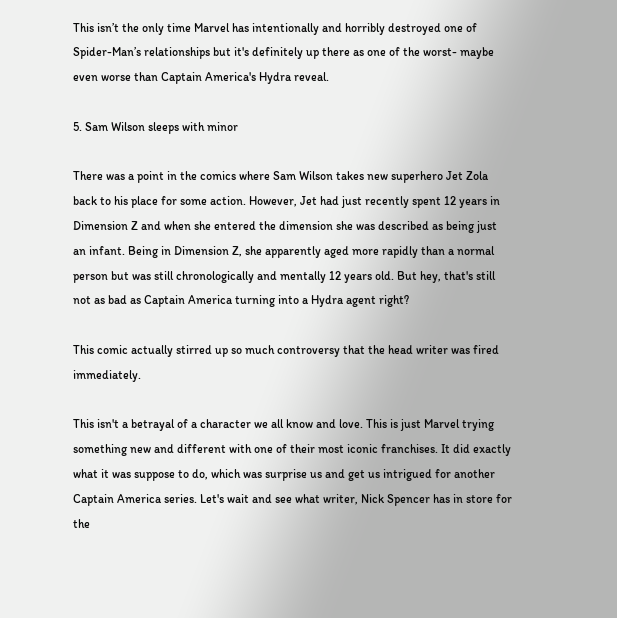This isn’t the only time Marvel has intentionally and horribly destroyed one of Spider-Man’s relationships but it's definitely up there as one of the worst- maybe even worse than Captain America's Hydra reveal.

5. Sam Wilson sleeps with minor

There was a point in the comics where Sam Wilson takes new superhero Jet Zola back to his place for some action. However, Jet had just recently spent 12 years in Dimension Z and when she entered the dimension she was described as being just an infant. Being in Dimension Z, she apparently aged more rapidly than a normal person but was still chronologically and mentally 12 years old. But hey, that's still not as bad as Captain America turning into a Hydra agent right?

This comic actually stirred up so much controversy that the head writer was fired immediately.

This isn't a betrayal of a character we all know and love. This is just Marvel trying something new and different with one of their most iconic franchises. It did exactly what it was suppose to do, which was surprise us and get us intrigued for another Captain America series. Let's wait and see what writer, Nick Spencer has in store for the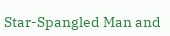Star-Spangled Man and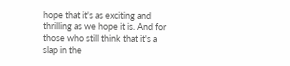hope that it's as exciting and thrilling as we hope it is. And for those who still think that it's a slap in the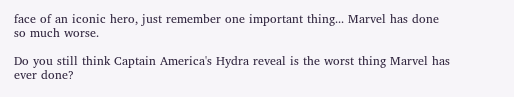face of an iconic hero, just remember one important thing... Marvel has done so much worse.

Do you still think Captain America's Hydra reveal is the worst thing Marvel has ever done?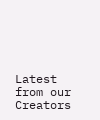Latest from our Creators